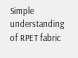Simple understanding of RPET fabric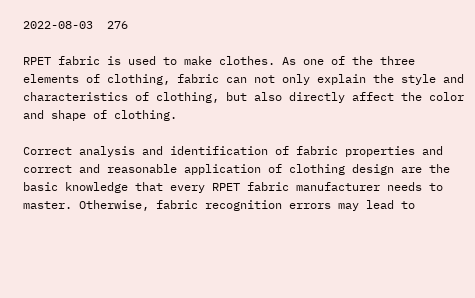2022-08-03  276

RPET fabric is used to make clothes. As one of the three elements of clothing, fabric can not only explain the style and characteristics of clothing, but also directly affect the color and shape of clothing.

Correct analysis and identification of fabric properties and correct and reasonable application of clothing design are the basic knowledge that every RPET fabric manufacturer needs to master. Otherwise, fabric recognition errors may lead to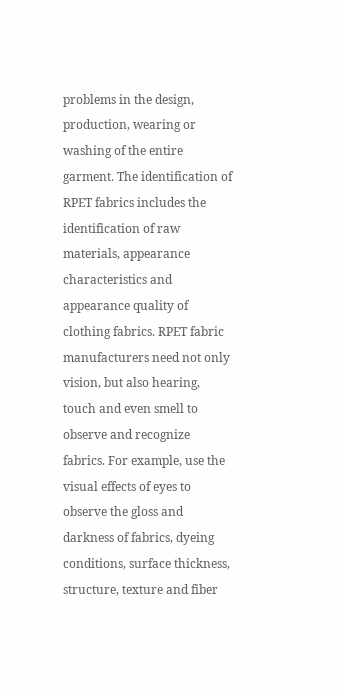problems in the design, production, wearing or washing of the entire garment. The identification of RPET fabrics includes the identification of raw materials, appearance characteristics and appearance quality of clothing fabrics. RPET fabric manufacturers need not only vision, but also hearing, touch and even smell to observe and recognize fabrics. For example, use the visual effects of eyes to observe the gloss and darkness of fabrics, dyeing conditions, surface thickness, structure, texture and fiber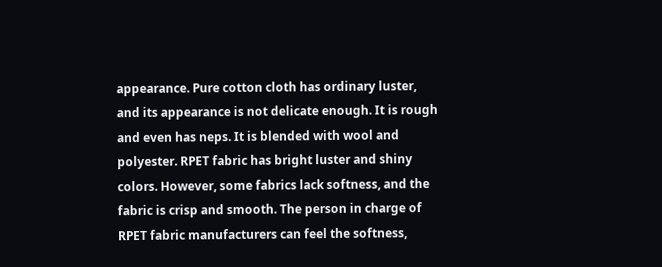appearance. Pure cotton cloth has ordinary luster, and its appearance is not delicate enough. It is rough and even has neps. It is blended with wool and polyester. RPET fabric has bright luster and shiny colors. However, some fabrics lack softness, and the fabric is crisp and smooth. The person in charge of RPET fabric manufacturers can feel the softness,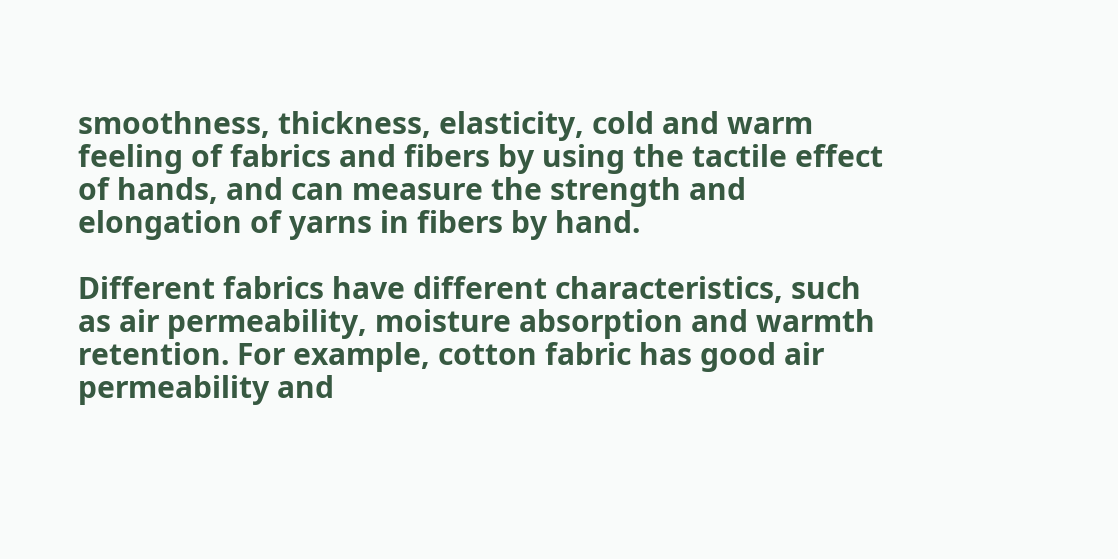smoothness, thickness, elasticity, cold and warm feeling of fabrics and fibers by using the tactile effect of hands, and can measure the strength and elongation of yarns in fibers by hand.

Different fabrics have different characteristics, such as air permeability, moisture absorption and warmth retention. For example, cotton fabric has good air permeability and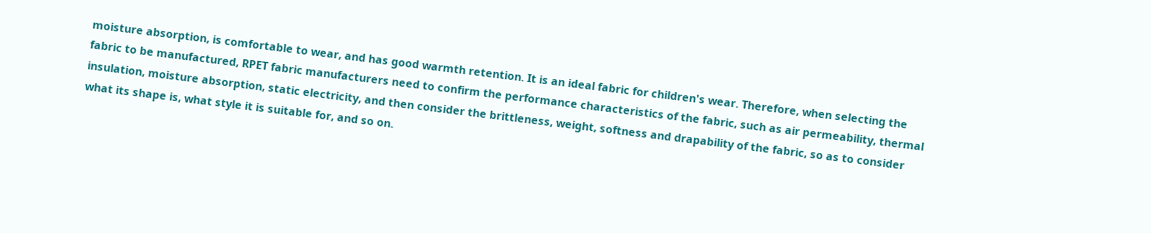moisture absorption, is comfortable to wear, and has good warmth retention. It is an ideal fabric for children's wear. Therefore, when selecting the fabric to be manufactured, RPET fabric manufacturers need to confirm the performance characteristics of the fabric, such as air permeability, thermal insulation, moisture absorption, static electricity, and then consider the brittleness, weight, softness and drapability of the fabric, so as to consider what its shape is, what style it is suitable for, and so on.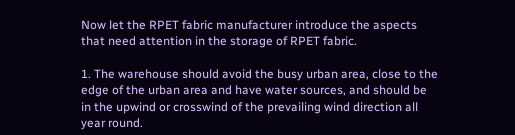Now let the RPET fabric manufacturer introduce the aspects that need attention in the storage of RPET fabric.

1. The warehouse should avoid the busy urban area, close to the edge of the urban area and have water sources, and should be in the upwind or crosswind of the prevailing wind direction all year round.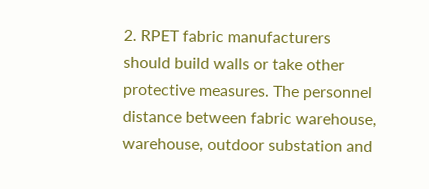2. RPET fabric manufacturers should build walls or take other protective measures. The personnel distance between fabric warehouse, warehouse, outdoor substation and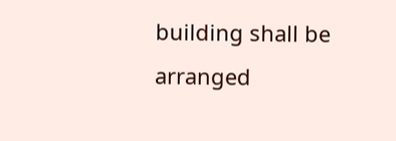building shall be arranged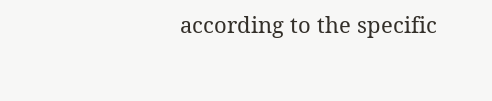according to the specific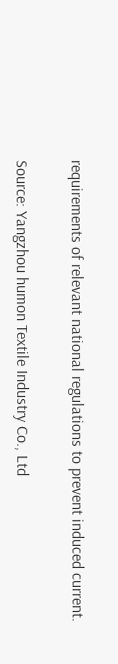requirements of relevant national regulations to prevent induced current.

Source: Yangzhou humon Textile Industry Co., Ltd